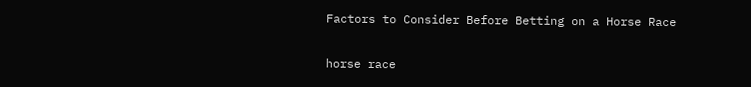Factors to Consider Before Betting on a Horse Race

horse race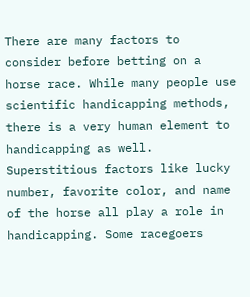There are many factors to consider before betting on a horse race. While many people use scientific handicapping methods, there is a very human element to handicapping as well. Superstitious factors like lucky number, favorite color, and name of the horse all play a role in handicapping. Some racegoers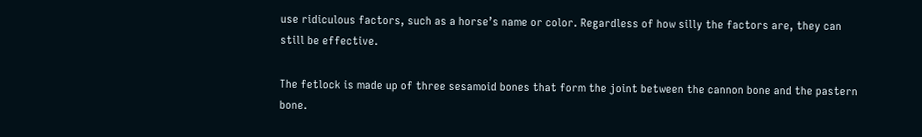use ridiculous factors, such as a horse’s name or color. Regardless of how silly the factors are, they can still be effective.

The fetlock is made up of three sesamoid bones that form the joint between the cannon bone and the pastern bone.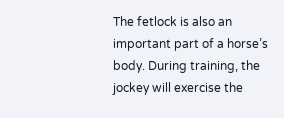The fetlock is also an important part of a horse’s body. During training, the jockey will exercise the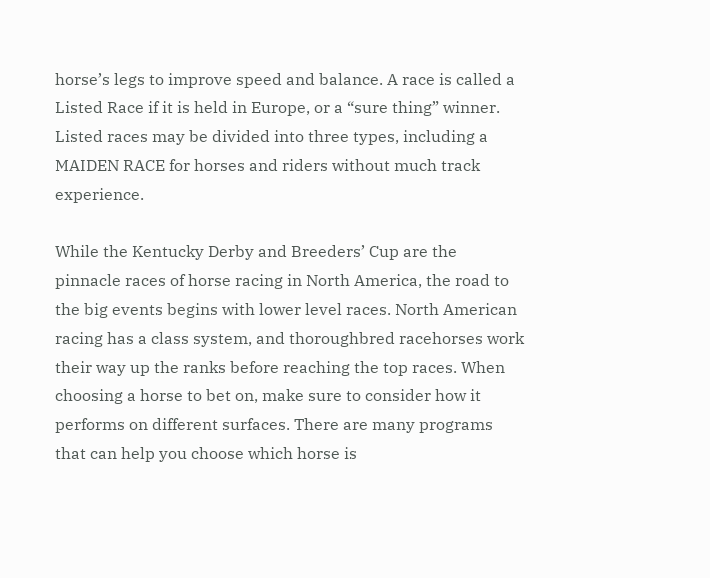horse’s legs to improve speed and balance. A race is called a Listed Race if it is held in Europe, or a “sure thing” winner. Listed races may be divided into three types, including a MAIDEN RACE for horses and riders without much track experience.

While the Kentucky Derby and Breeders’ Cup are the pinnacle races of horse racing in North America, the road to the big events begins with lower level races. North American racing has a class system, and thoroughbred racehorses work their way up the ranks before reaching the top races. When choosing a horse to bet on, make sure to consider how it performs on different surfaces. There are many programs that can help you choose which horse is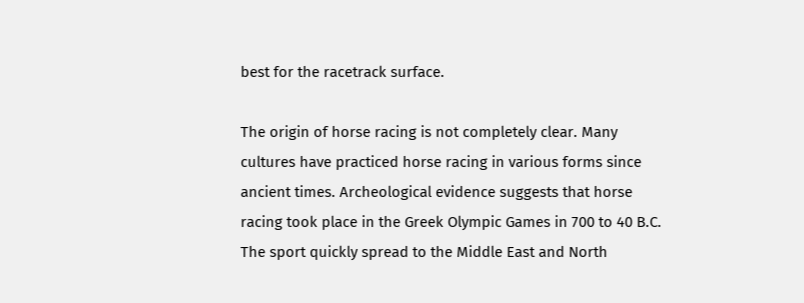best for the racetrack surface.

The origin of horse racing is not completely clear. Many cultures have practiced horse racing in various forms since ancient times. Archeological evidence suggests that horse racing took place in the Greek Olympic Games in 700 to 40 B.C. The sport quickly spread to the Middle East and North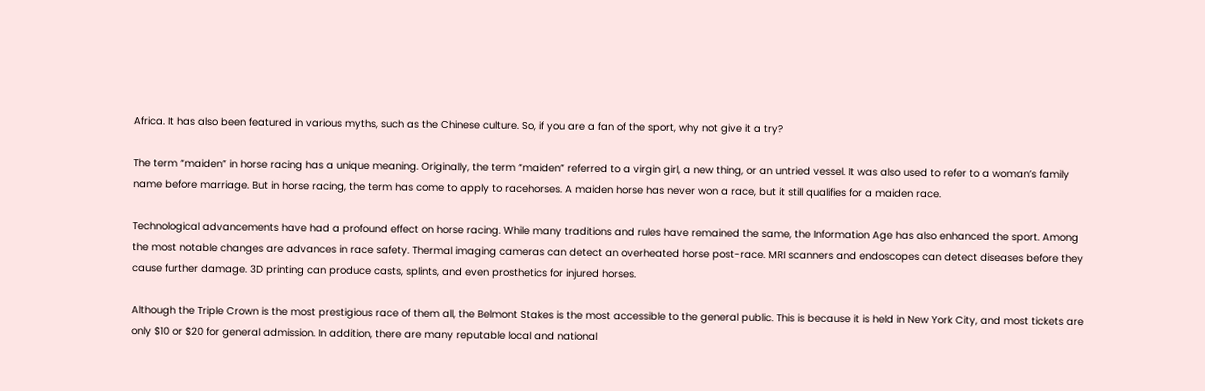Africa. It has also been featured in various myths, such as the Chinese culture. So, if you are a fan of the sport, why not give it a try?

The term “maiden” in horse racing has a unique meaning. Originally, the term “maiden” referred to a virgin girl, a new thing, or an untried vessel. It was also used to refer to a woman’s family name before marriage. But in horse racing, the term has come to apply to racehorses. A maiden horse has never won a race, but it still qualifies for a maiden race.

Technological advancements have had a profound effect on horse racing. While many traditions and rules have remained the same, the Information Age has also enhanced the sport. Among the most notable changes are advances in race safety. Thermal imaging cameras can detect an overheated horse post-race. MRI scanners and endoscopes can detect diseases before they cause further damage. 3D printing can produce casts, splints, and even prosthetics for injured horses.

Although the Triple Crown is the most prestigious race of them all, the Belmont Stakes is the most accessible to the general public. This is because it is held in New York City, and most tickets are only $10 or $20 for general admission. In addition, there are many reputable local and national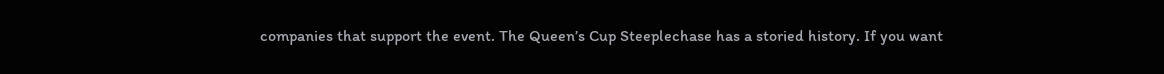companies that support the event. The Queen’s Cup Steeplechase has a storied history. If you want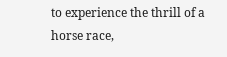to experience the thrill of a horse race,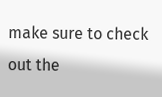make sure to check out the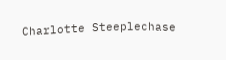Charlotte Steeplechase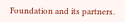Foundation and its partners.